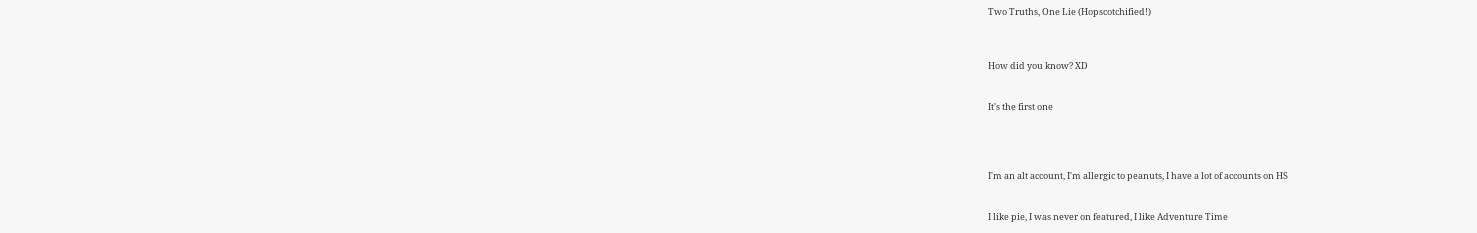Two Truths, One Lie (Hopscotchified!)



How did you know? XD


It's the first one




I'm an alt account, I'm allergic to peanuts, I have a lot of accounts on HS


I like pie, I was never on featured, I like Adventure Time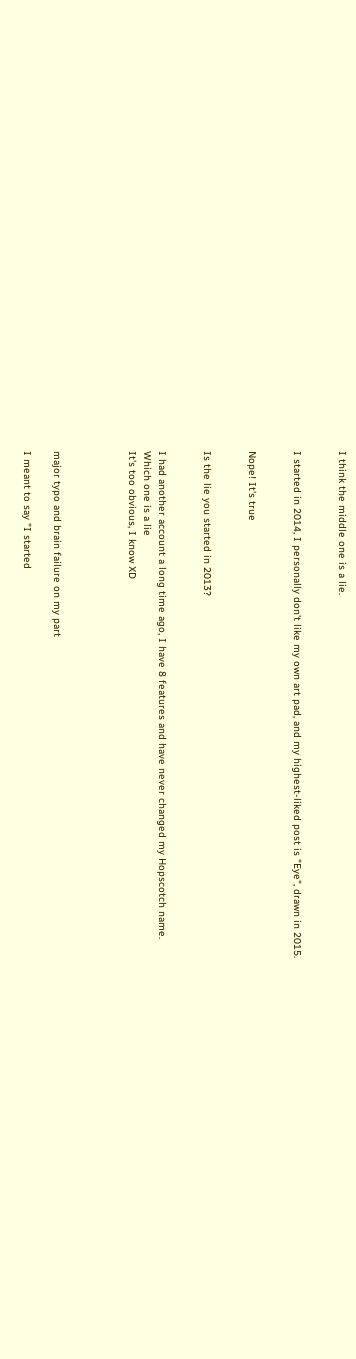I think the middle one is a lie.


I started in 2014, I personally don't like my own art pad, and my highest-liked post is "Eye", drawn in 2015.


Nope! It's true


Is the lie you started in 2013?


I had another account a long time ago, I have 8 features and have never changed my Hopscotch name.
Which one is a lie
It's too obvious, I know XD




major typo and brain failure on my part

I meant to say "I started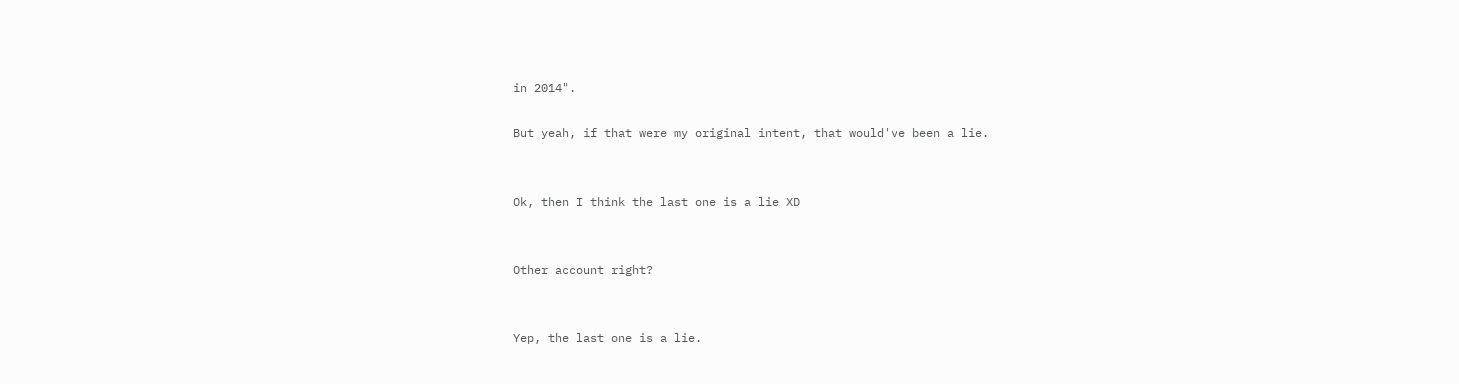in 2014".

But yeah, if that were my original intent, that would've been a lie.


Ok, then I think the last one is a lie XD


Other account right?


Yep, the last one is a lie.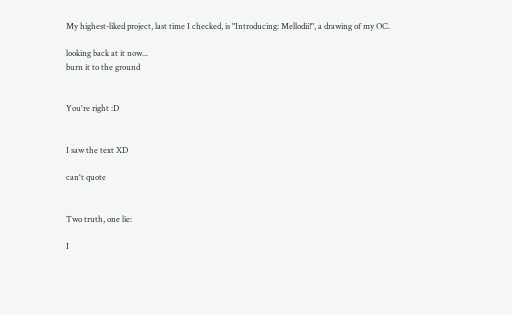My highest-liked project, last time I checked, is "Introducing: Mellodii!", a drawing of my OC.

looking back at it now...
burn it to the ground


You're right :D


I saw the text XD

can't quote


Two truth, one lie:

I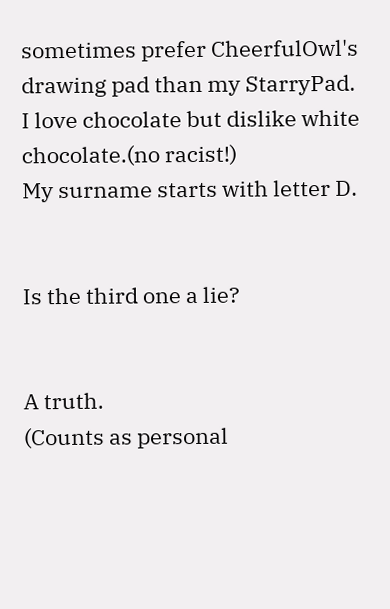sometimes prefer CheerfulOwl's drawing pad than my StarryPad.
I love chocolate but dislike white chocolate.(no racist!)
My surname starts with letter D.


Is the third one a lie?


A truth.
(Counts as personal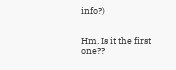info?)


Hm. Is it the first one??